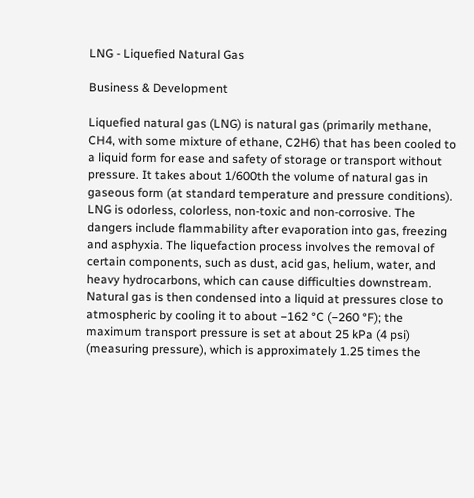LNG - Liquefied Natural Gas

Business & Development

Liquefied natural gas (LNG) is natural gas (primarily methane, CH4, with some mixture of ethane, C2H6) that has been cooled to a liquid form for ease and safety of storage or transport without pressure. It takes about 1/600th the volume of natural gas in gaseous form (at standard temperature and pressure conditions). LNG is odorless, colorless, non-toxic and non-corrosive. The dangers include flammability after evaporation into gas, freezing and asphyxia. The liquefaction process involves the removal of certain components, such as dust, acid gas, helium, water, and heavy hydrocarbons, which can cause difficulties downstream. Natural gas is then condensed into a liquid at pressures close to atmospheric by cooling it to about −162 °C (−260 °F); the maximum transport pressure is set at about 25 kPa (4 psi) (measuring pressure), which is approximately 1.25 times the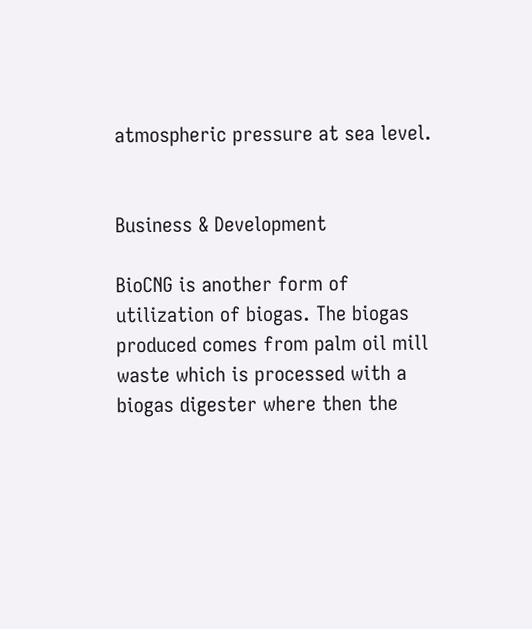atmospheric pressure at sea level.


Business & Development

BioCNG is another form of utilization of biogas. The biogas produced comes from palm oil mill waste which is processed with a biogas digester where then the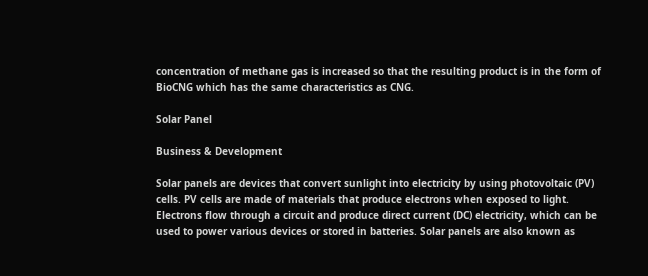concentration of methane gas is increased so that the resulting product is in the form of BioCNG which has the same characteristics as CNG.

Solar Panel

Business & Development

Solar panels are devices that convert sunlight into electricity by using photovoltaic (PV) cells. PV cells are made of materials that produce electrons when exposed to light. Electrons flow through a circuit and produce direct current (DC) electricity, which can be used to power various devices or stored in batteries. Solar panels are also known as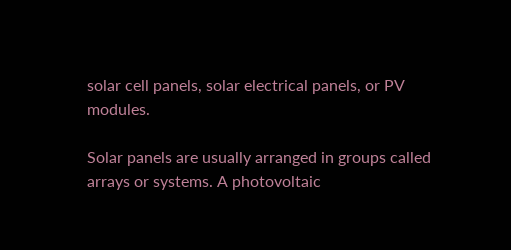solar cell panels, solar electrical panels, or PV modules.

Solar panels are usually arranged in groups called arrays or systems. A photovoltaic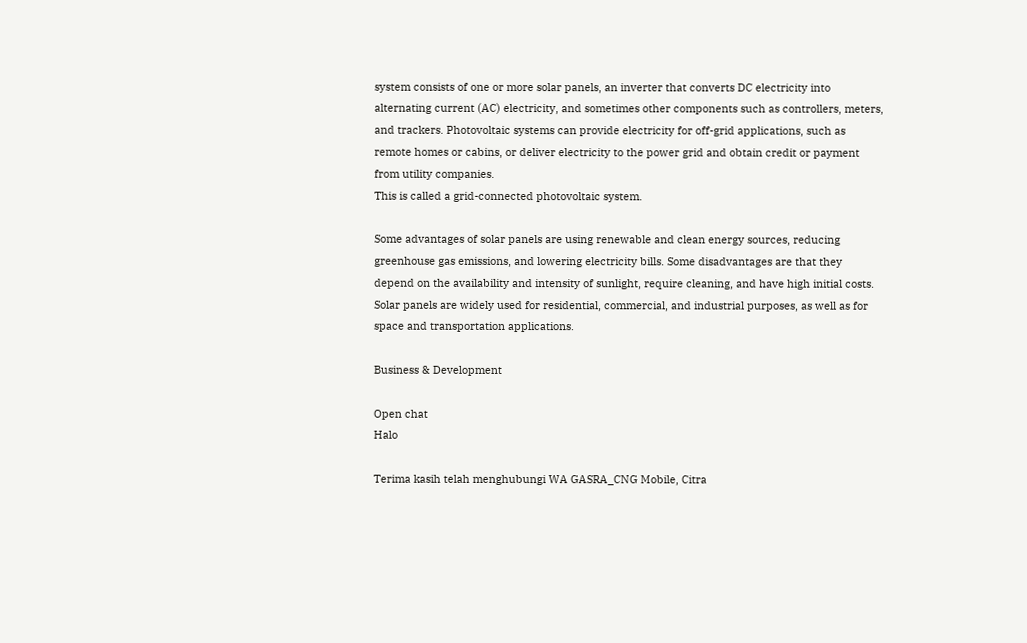system consists of one or more solar panels, an inverter that converts DC electricity into alternating current (AC) electricity, and sometimes other components such as controllers, meters, and trackers. Photovoltaic systems can provide electricity for off-grid applications, such as remote homes or cabins, or deliver electricity to the power grid and obtain credit or payment from utility companies.
This is called a grid-connected photovoltaic system.

Some advantages of solar panels are using renewable and clean energy sources, reducing greenhouse gas emissions, and lowering electricity bills. Some disadvantages are that they depend on the availability and intensity of sunlight, require cleaning, and have high initial costs.
Solar panels are widely used for residential, commercial, and industrial purposes, as well as for space and transportation applications.

Business & Development

Open chat
Halo

Terima kasih telah menghubungi WA GASRA_CNG Mobile, Citra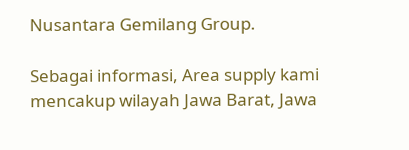Nusantara Gemilang Group.

Sebagai informasi, Area supply kami mencakup wilayah Jawa Barat, Jawa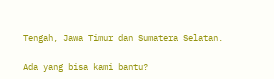Tengah, Jawa Timur dan Sumatera Selatan.

Ada yang bisa kami bantu?